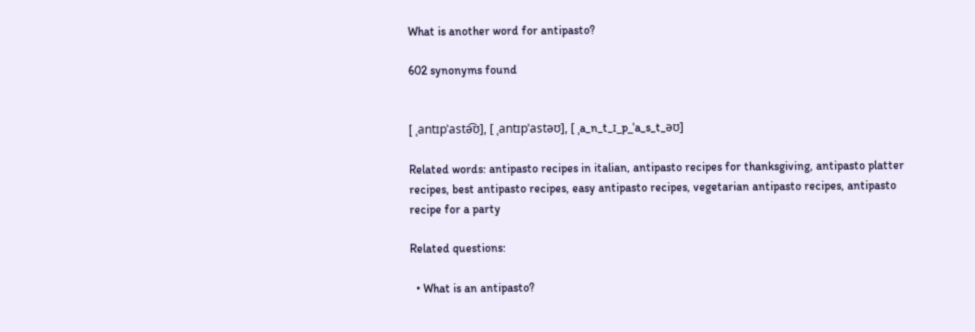What is another word for antipasto?

602 synonyms found


[ ˌantɪpˈastə͡ʊ], [ ˌantɪpˈastəʊ], [ ˌa_n_t_ɪ_p_ˈa_s_t_əʊ]

Related words: antipasto recipes in italian, antipasto recipes for thanksgiving, antipasto platter recipes, best antipasto recipes, easy antipasto recipes, vegetarian antipasto recipes, antipasto recipe for a party

Related questions:

  • What is an antipasto?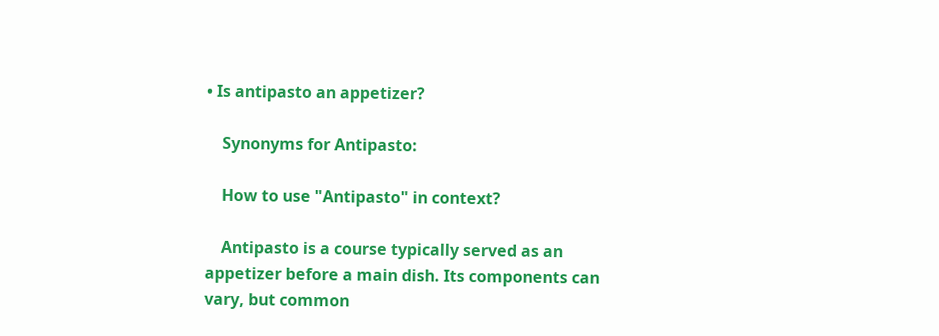• Is antipasto an appetizer?

    Synonyms for Antipasto:

    How to use "Antipasto" in context?

    Antipasto is a course typically served as an appetizer before a main dish. Its components can vary, but common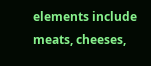elements include meats, cheeses,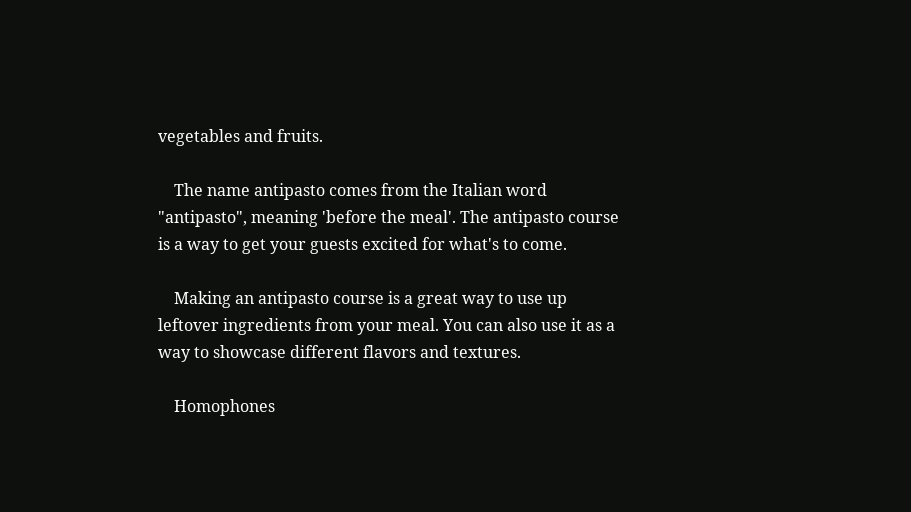vegetables and fruits.

    The name antipasto comes from the Italian word "antipasto", meaning 'before the meal'. The antipasto course is a way to get your guests excited for what's to come.

    Making an antipasto course is a great way to use up leftover ingredients from your meal. You can also use it as a way to showcase different flavors and textures.

    Homophones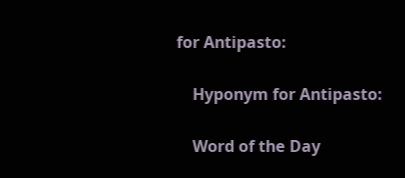for Antipasto:

    Hyponym for Antipasto:

    Word of the Day